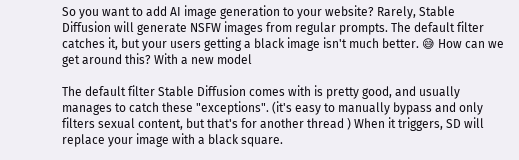So you want to add AI image generation to your website? Rarely, Stable Diffusion will generate NSFW images from regular prompts. The default filter catches it, but your users getting a black image isn't much better. 😅 How can we get around this? With a new model

The default filter Stable Diffusion comes with is pretty good, and usually manages to catch these "exceptions". (it's easy to manually bypass and only filters sexual content, but that's for another thread ) When it triggers, SD will replace your image with a black square.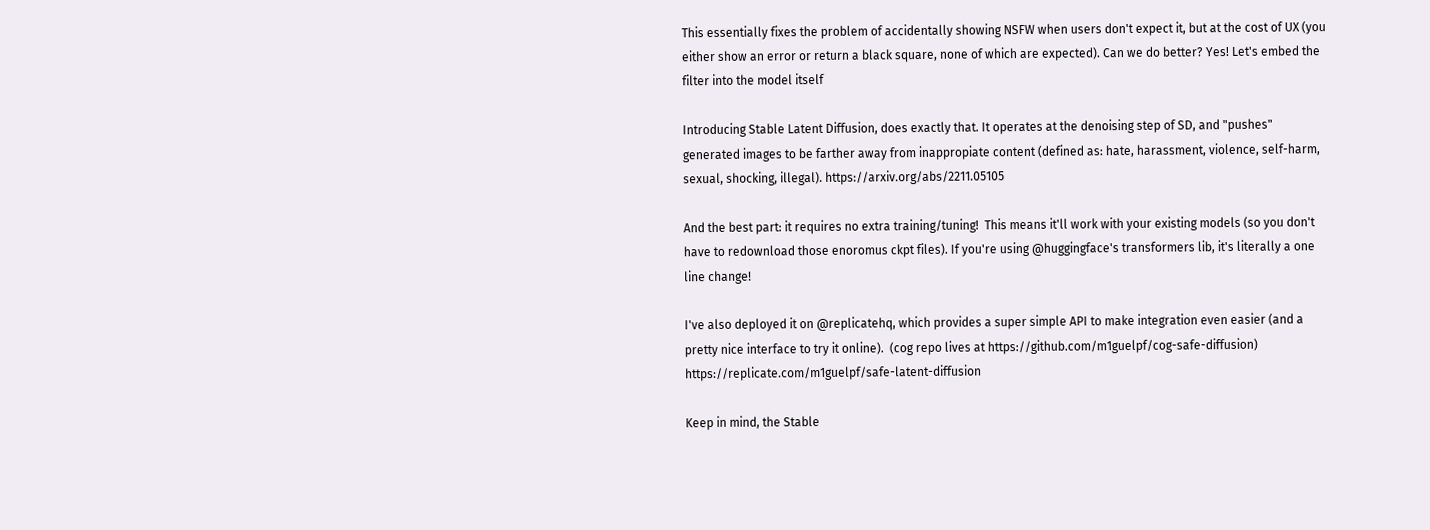This essentially fixes the problem of accidentally showing NSFW when users don't expect it, but at the cost of UX (you either show an error or return a black square, none of which are expected). Can we do better? Yes! Let's embed the filter into the model itself

Introducing Stable Latent Diffusion, does exactly that. It operates at the denoising step of SD, and "pushes" generated images to be farther away from inappropiate content (defined as: hate, harassment, violence, self-harm, sexual, shocking, illegal). https://arxiv.org/abs/2211.05105

And the best part: it requires no extra training/tuning!  This means it'll work with your existing models (so you don't have to redownload those enoromus ckpt files). If you're using @huggingface's transformers lib, it's literally a one line change!

I've also deployed it on @replicatehq, which provides a super simple API to make integration even easier (and a pretty nice interface to try it online).  (cog repo lives at https://github.com/m1guelpf/cog-safe-diffusion) https://replicate.com/m1guelpf/safe-latent-diffusion

Keep in mind, the Stable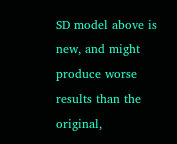SD model above is new, and might produce worse results than the original,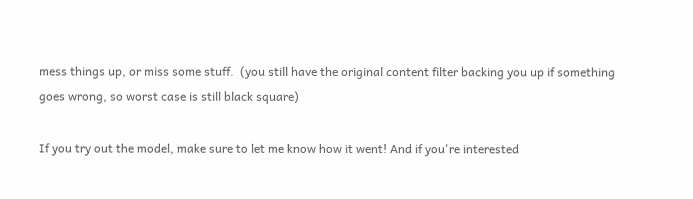mess things up, or miss some stuff.  (you still have the original content filter backing you up if something goes wrong, so worst case is still black square)

If you try out the model, make sure to let me know how it went! And if you're interested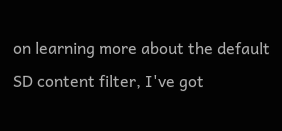on learning more about the default SD content filter, I've got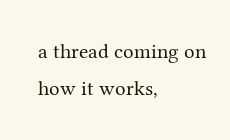a thread coming on how it works,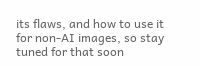its flaws, and how to use it for non-AI images, so stay tuned for that soon